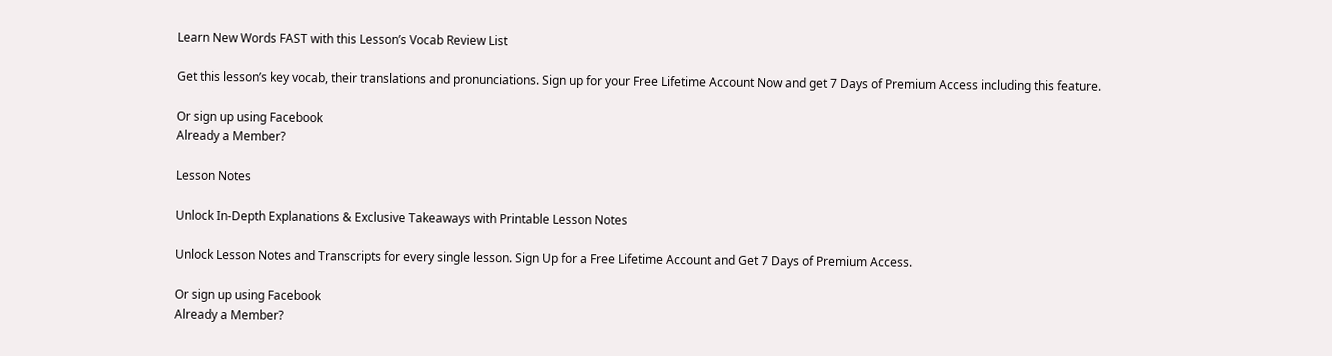Learn New Words FAST with this Lesson’s Vocab Review List

Get this lesson’s key vocab, their translations and pronunciations. Sign up for your Free Lifetime Account Now and get 7 Days of Premium Access including this feature.

Or sign up using Facebook
Already a Member?

Lesson Notes

Unlock In-Depth Explanations & Exclusive Takeaways with Printable Lesson Notes

Unlock Lesson Notes and Transcripts for every single lesson. Sign Up for a Free Lifetime Account and Get 7 Days of Premium Access.

Or sign up using Facebook
Already a Member?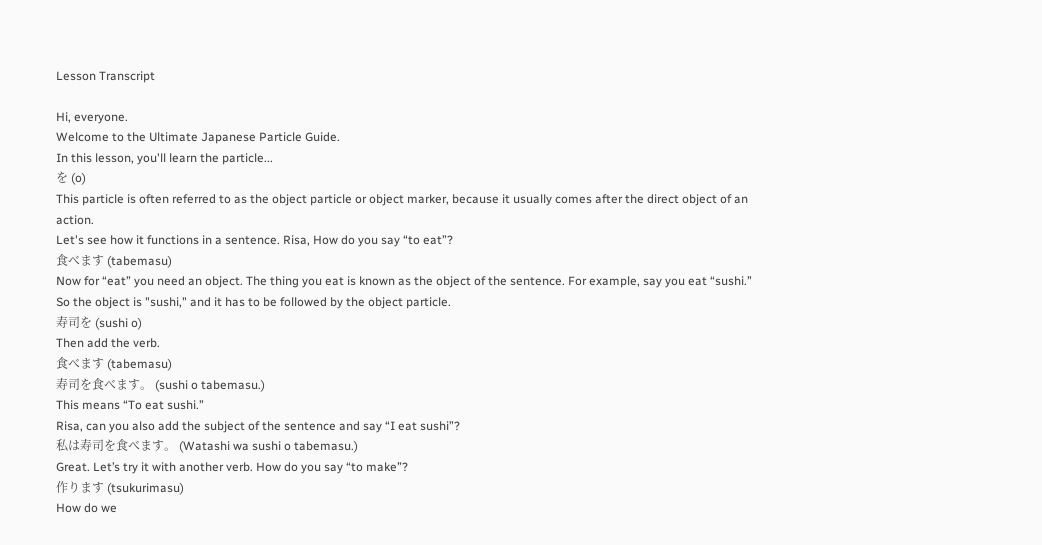Lesson Transcript

Hi, everyone.
Welcome to the Ultimate Japanese Particle Guide.
In this lesson, you'll learn the particle...
を (o)
This particle is often referred to as the object particle or object marker, because it usually comes after the direct object of an action.
Let's see how it functions in a sentence. Risa, How do you say “to eat”?
食べます (tabemasu)
Now for “eat” you need an object. The thing you eat is known as the object of the sentence. For example, say you eat “sushi.” So the object is "sushi," and it has to be followed by the object particle.
寿司を (sushi o)
Then add the verb.
食べます (tabemasu)
寿司を食べます。 (sushi o tabemasu.)
This means “To eat sushi.”
Risa, can you also add the subject of the sentence and say “I eat sushi”?
私は寿司を食べます。 (Watashi wa sushi o tabemasu.)
Great. Let’s try it with another verb. How do you say “to make”?
作ります (tsukurimasu)
How do we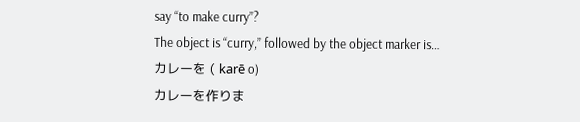say “to make curry”?
The object is “curry,” followed by the object marker is…
カレーを ( karē o)
カレーを作りま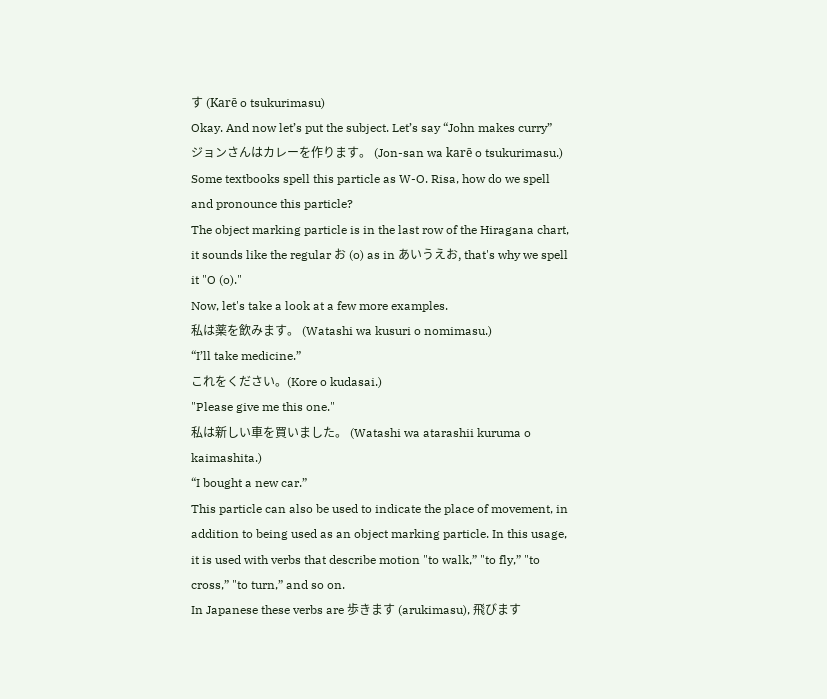す (Karē o tsukurimasu)
Okay. And now let’s put the subject. Let’s say “John makes curry”
ジョンさんはカレーを作ります。 (Jon-san wa karē o tsukurimasu.)
Some textbooks spell this particle as W-O. Risa, how do we spell and pronounce this particle?
The object marking particle is in the last row of the Hiragana chart, it sounds like the regular お (o) as in あいうえお, that's why we spell it "O (o)."
Now, let's take a look at a few more examples.
私は薬を飲みます。 (Watashi wa kusuri o nomimasu.)
“I’ll take medicine.”
これをください。(Kore o kudasai.)
"Please give me this one."
私は新しい車を買いました。 (Watashi wa atarashii kuruma o kaimashita.)
“I bought a new car.”
This particle can also be used to indicate the place of movement, in addition to being used as an object marking particle. In this usage, it is used with verbs that describe motion "to walk,” "to fly,” "to cross,” "to turn,” and so on.
In Japanese these verbs are 歩きます (arukimasu), 飛びます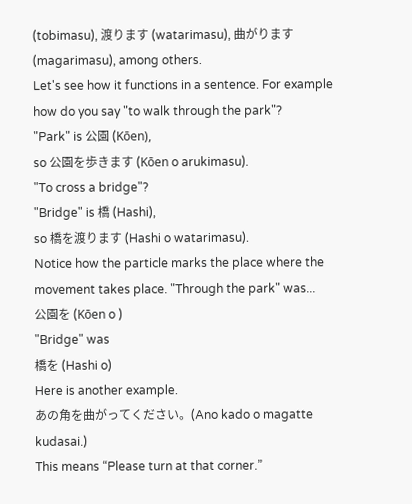(tobimasu), 渡ります (watarimasu), 曲がります (magarimasu), among others.
Let's see how it functions in a sentence. For example how do you say "to walk through the park"?
"Park" is 公園 (Kōen),
so 公園を歩きます (Kōen o arukimasu).
"To cross a bridge"?
"Bridge" is 橋 (Hashi),
so 橋を渡ります (Hashi o watarimasu).
Notice how the particle marks the place where the movement takes place. "Through the park" was...
公園を (Kōen o )
"Bridge" was
橋を (Hashi o)
Here is another example.
あの角を曲がってください。(Ano kado o magatte kudasai.)
This means “Please turn at that corner.”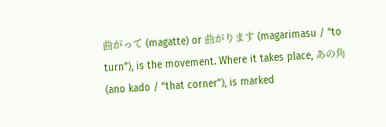曲がって (magatte) or 曲がります (magarimasu / “to turn”), is the movement. Where it takes place, あの角 (ano kado / “that corner”), is marked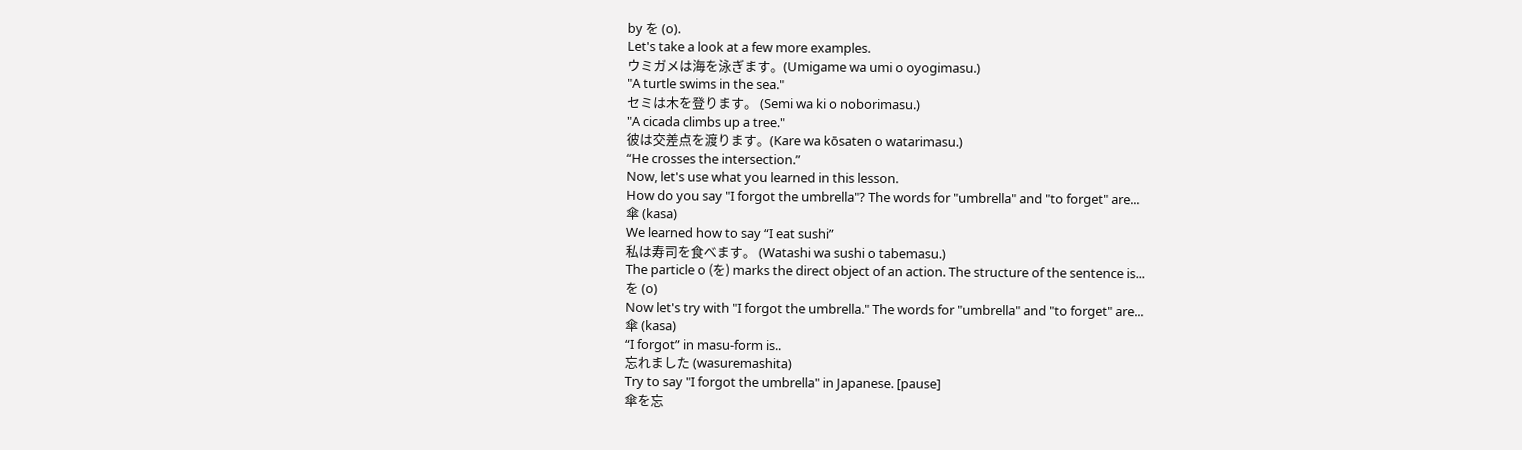by を (o).
Let's take a look at a few more examples.
ウミガメは海を泳ぎます。(Umigame wa umi o oyogimasu.)
"A turtle swims in the sea."
セミは木を登ります。 (Semi wa ki o noborimasu.)
"A cicada climbs up a tree."
彼は交差点を渡ります。(Kare wa kōsaten o watarimasu.)
“He crosses the intersection.”
Now, let's use what you learned in this lesson.
How do you say "I forgot the umbrella"? The words for "umbrella" and "to forget" are...
傘 (kasa)
We learned how to say “I eat sushi”
私は寿司を食べます。 (Watashi wa sushi o tabemasu.)
The particle o (を) marks the direct object of an action. The structure of the sentence is...
を (o)
Now let's try with "I forgot the umbrella." The words for "umbrella" and "to forget" are...
傘 (kasa)
“I forgot” in masu-form is..
忘れました (wasuremashita)
Try to say "I forgot the umbrella" in Japanese. [pause]
傘を忘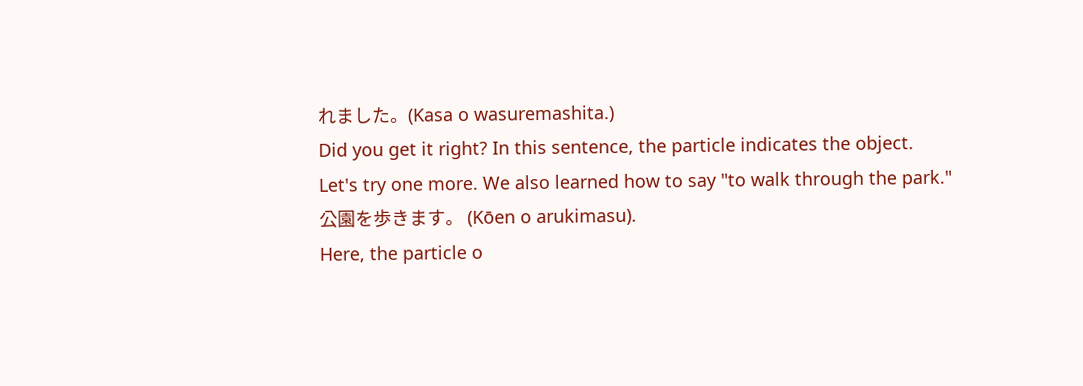れました。(Kasa o wasuremashita.)
Did you get it right? In this sentence, the particle indicates the object.
Let's try one more. We also learned how to say "to walk through the park."
公園を歩きます。 (Kōen o arukimasu).
Here, the particle o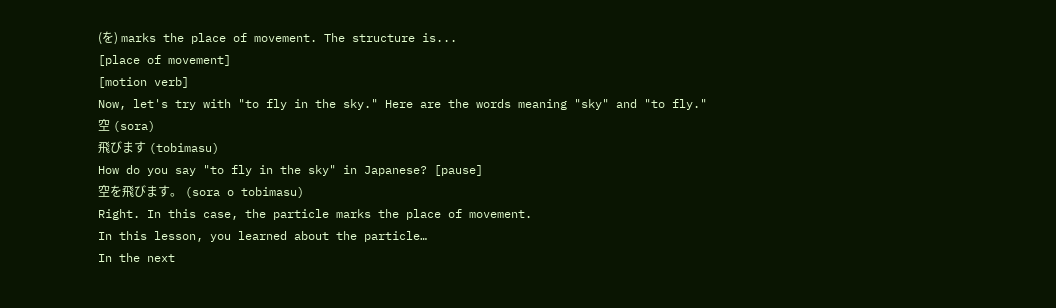(を) marks the place of movement. The structure is...
[place of movement]
[motion verb]
Now, let's try with "to fly in the sky." Here are the words meaning "sky" and "to fly."
空 (sora)
飛びます (tobimasu)
How do you say "to fly in the sky" in Japanese? [pause]
空を飛びます。 (sora o tobimasu)
Right. In this case, the particle marks the place of movement.
In this lesson, you learned about the particle…
In the next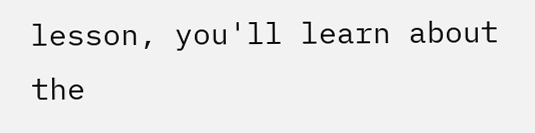lesson, you'll learn about the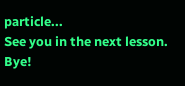particle...
See you in the next lesson. Bye!